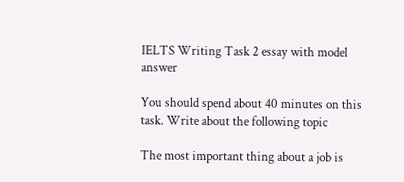IELTS Writing Task 2 essay with model answer

You should spend about 40 minutes on this task. Write about the following topic

The most important thing about a job is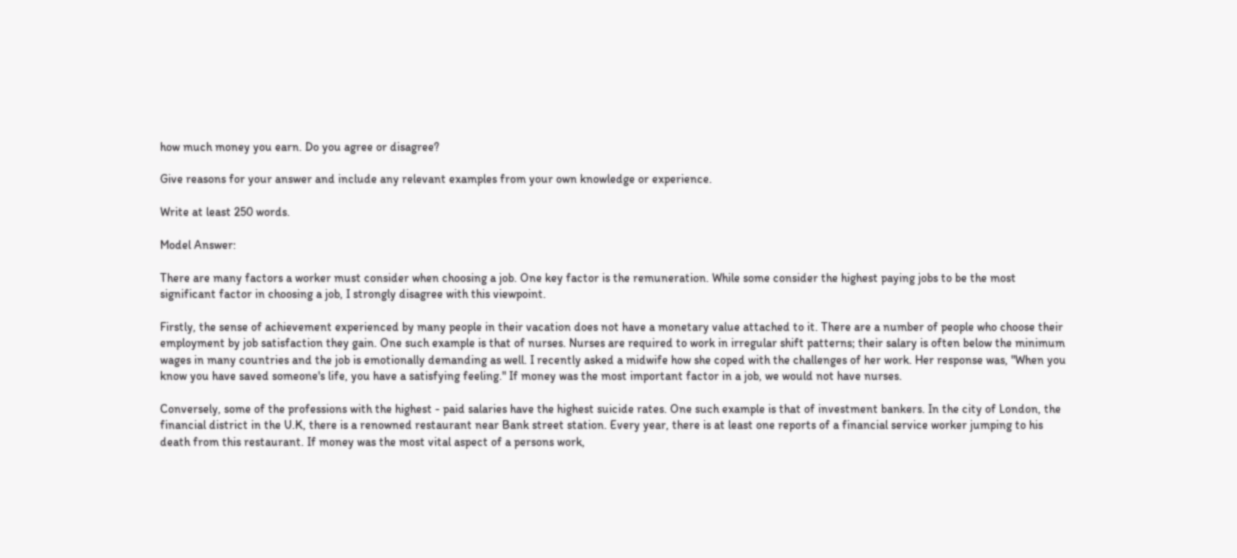how much money you earn. Do you agree or disagree?

Give reasons for your answer and include any relevant examples from your own knowledge or experience.

Write at least 250 words.

Model Answer:

There are many factors a worker must consider when choosing a job. One key factor is the remuneration. While some consider the highest paying jobs to be the most significant factor in choosing a job, I strongly disagree with this viewpoint.

Firstly, the sense of achievement experienced by many people in their vacation does not have a monetary value attached to it. There are a number of people who choose their employment by job satisfaction they gain. One such example is that of nurses. Nurses are required to work in irregular shift patterns; their salary is often below the minimum wages in many countries and the job is emotionally demanding as well. I recently asked a midwife how she coped with the challenges of her work. Her response was, "When you know you have saved someone's life, you have a satisfying feeling." If money was the most important factor in a job, we would not have nurses.

Conversely, some of the professions with the highest - paid salaries have the highest suicide rates. One such example is that of investment bankers. In the city of London, the financial district in the U.K, there is a renowned restaurant near Bank street station. Every year, there is at least one reports of a financial service worker jumping to his death from this restaurant. If money was the most vital aspect of a persons work,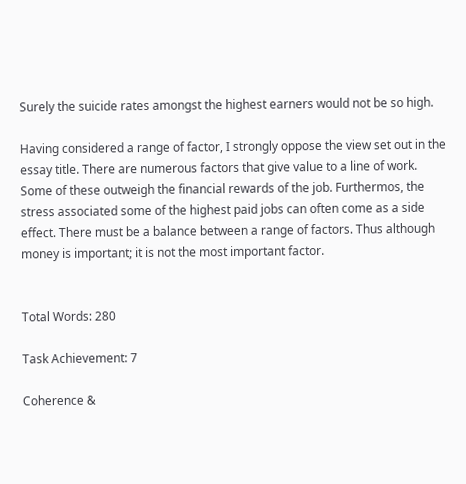Surely the suicide rates amongst the highest earners would not be so high.

Having considered a range of factor, I strongly oppose the view set out in the essay title. There are numerous factors that give value to a line of work. Some of these outweigh the financial rewards of the job. Furthermos, the stress associated some of the highest paid jobs can often come as a side effect. There must be a balance between a range of factors. Thus although money is important; it is not the most important factor.


Total Words: 280

Task Achievement: 7

Coherence &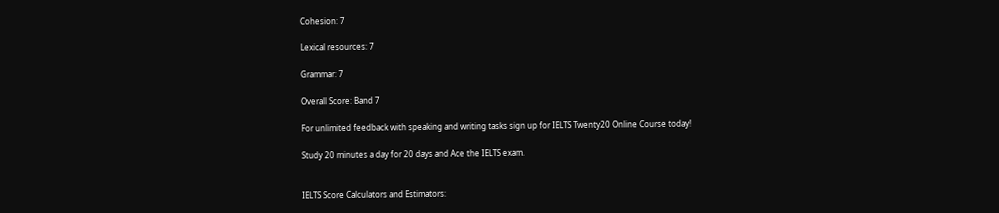Cohesion: 7

Lexical resources: 7

Grammar: 7

Overall Score: Band 7

For unlimited feedback with speaking and writing tasks sign up for IELTS Twenty20 Online Course today!

Study 20 minutes a day for 20 days and Ace the IELTS exam.


IELTS Score Calculators and Estimators: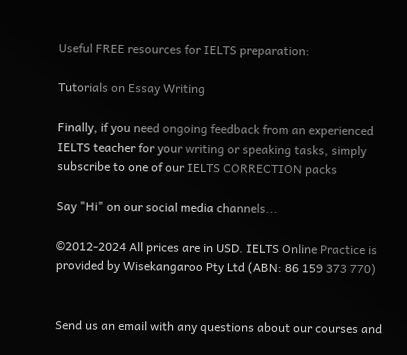Useful FREE resources for IELTS preparation:

Tutorials on Essay Writing

Finally, if you need ongoing feedback from an experienced IELTS teacher for your writing or speaking tasks, simply subscribe to one of our IELTS CORRECTION packs

Say "Hi" on our social media channels...

©2012-2024 All prices are in USD. IELTS Online Practice is provided by Wisekangaroo Pty Ltd (ABN: 86 159 373 770)


Send us an email with any questions about our courses and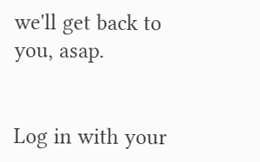we'll get back to you, asap.


Log in with your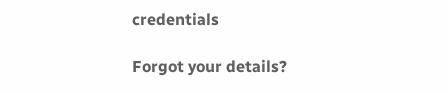credentials

Forgot your details?